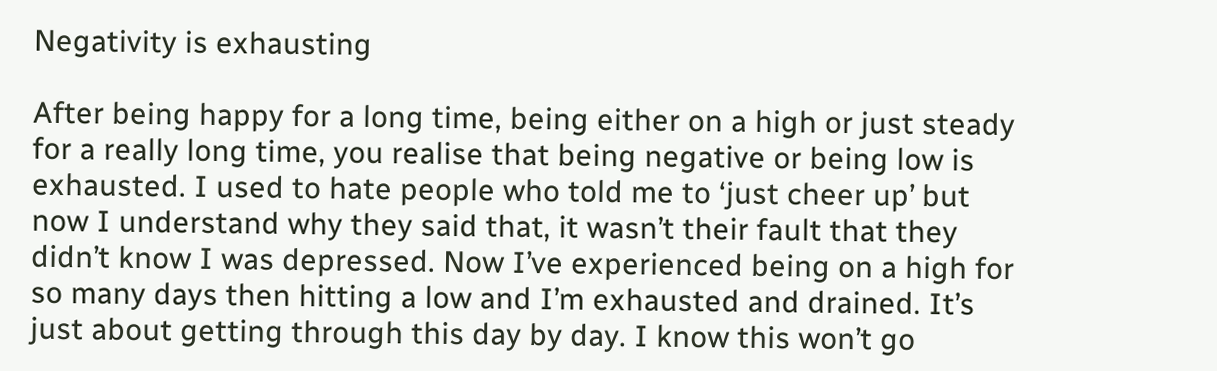Negativity is exhausting

After being happy for a long time, being either on a high or just steady for a really long time, you realise that being negative or being low is exhausted. I used to hate people who told me to ‘just cheer up’ but now I understand why they said that, it wasn’t their fault that they didn’t know I was depressed. Now I’ve experienced being on a high for so many days then hitting a low and I’m exhausted and drained. It’s just about getting through this day by day. I know this won’t go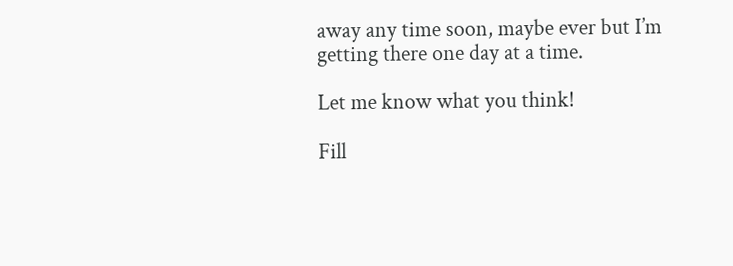away any time soon, maybe ever but I’m getting there one day at a time.

Let me know what you think!

Fill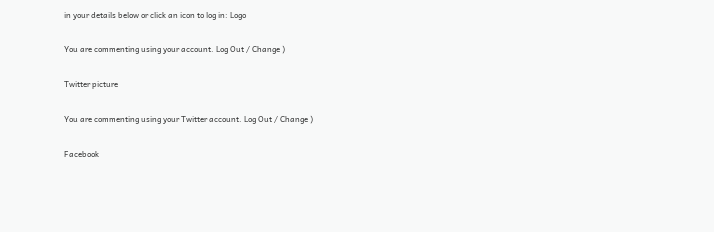in your details below or click an icon to log in: Logo

You are commenting using your account. Log Out / Change )

Twitter picture

You are commenting using your Twitter account. Log Out / Change )

Facebook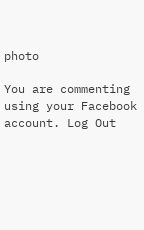photo

You are commenting using your Facebook account. Log Out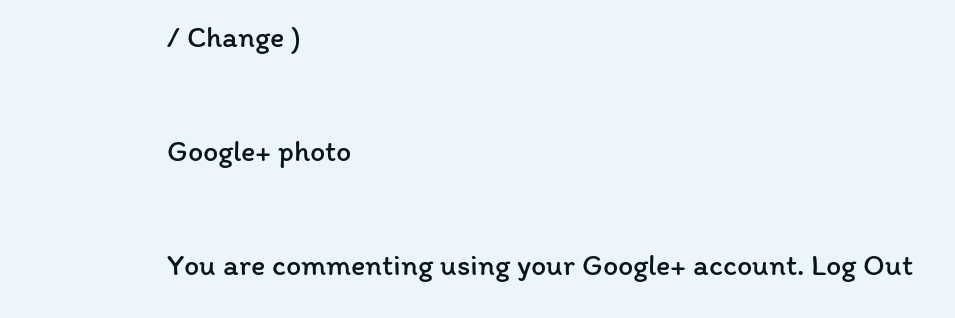/ Change )

Google+ photo

You are commenting using your Google+ account. Log Out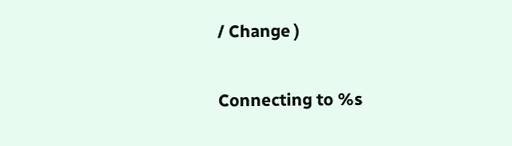/ Change )

Connecting to %s